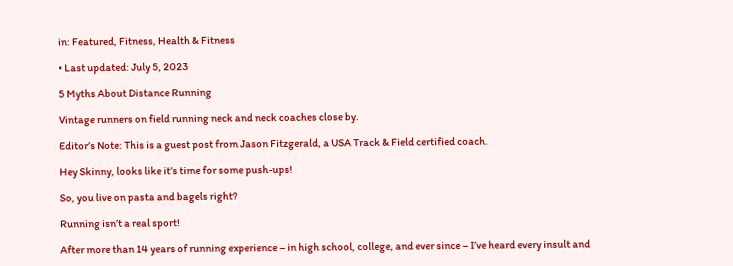in: Featured, Fitness, Health & Fitness

• Last updated: July 5, 2023

5 Myths About Distance Running

Vintage runners on field running neck and neck coaches close by.

Editor’s Note: This is a guest post from Jason Fitzgerald, a USA Track & Field certified coach.

Hey Skinny, looks like it’s time for some push-ups!

So, you live on pasta and bagels right?

Running isn’t a real sport!

After more than 14 years of running experience – in high school, college, and ever since – I’ve heard every insult and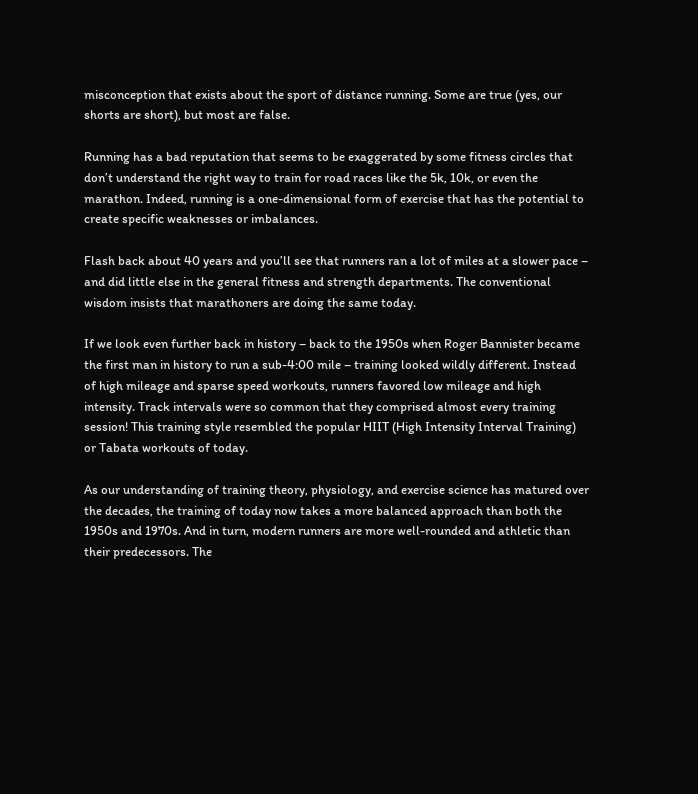misconception that exists about the sport of distance running. Some are true (yes, our shorts are short), but most are false.

Running has a bad reputation that seems to be exaggerated by some fitness circles that don’t understand the right way to train for road races like the 5k, 10k, or even the marathon. Indeed, running is a one-dimensional form of exercise that has the potential to create specific weaknesses or imbalances.

Flash back about 40 years and you’ll see that runners ran a lot of miles at a slower pace – and did little else in the general fitness and strength departments. The conventional wisdom insists that marathoners are doing the same today.

If we look even further back in history – back to the 1950s when Roger Bannister became the first man in history to run a sub-4:00 mile – training looked wildly different. Instead of high mileage and sparse speed workouts, runners favored low mileage and high intensity. Track intervals were so common that they comprised almost every training session! This training style resembled the popular HIIT (High Intensity Interval Training) or Tabata workouts of today.

As our understanding of training theory, physiology, and exercise science has matured over the decades, the training of today now takes a more balanced approach than both the 1950s and 1970s. And in turn, modern runners are more well-rounded and athletic than their predecessors. The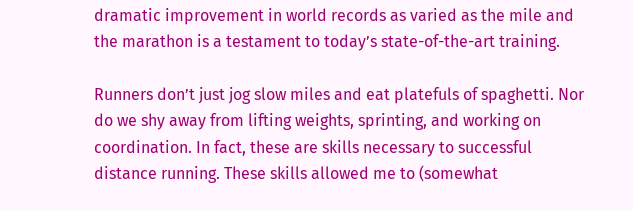dramatic improvement in world records as varied as the mile and the marathon is a testament to today’s state-of-the-art training.

Runners don’t just jog slow miles and eat platefuls of spaghetti. Nor do we shy away from lifting weights, sprinting, and working on coordination. In fact, these are skills necessary to successful distance running. These skills allowed me to (somewhat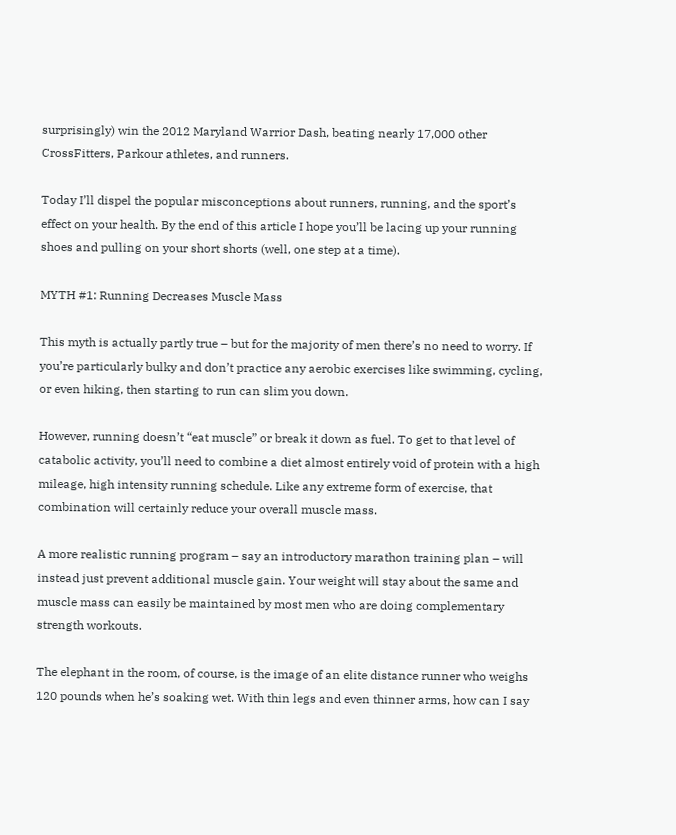surprisingly) win the 2012 Maryland Warrior Dash, beating nearly 17,000 other CrossFitters, Parkour athletes, and runners.

Today I’ll dispel the popular misconceptions about runners, running, and the sport’s effect on your health. By the end of this article I hope you’ll be lacing up your running shoes and pulling on your short shorts (well, one step at a time).

MYTH #1: Running Decreases Muscle Mass

This myth is actually partly true – but for the majority of men there’s no need to worry. If you’re particularly bulky and don’t practice any aerobic exercises like swimming, cycling, or even hiking, then starting to run can slim you down.

However, running doesn’t “eat muscle” or break it down as fuel. To get to that level of catabolic activity, you’ll need to combine a diet almost entirely void of protein with a high mileage, high intensity running schedule. Like any extreme form of exercise, that combination will certainly reduce your overall muscle mass.

A more realistic running program – say an introductory marathon training plan – will instead just prevent additional muscle gain. Your weight will stay about the same and muscle mass can easily be maintained by most men who are doing complementary strength workouts.

The elephant in the room, of course, is the image of an elite distance runner who weighs 120 pounds when he’s soaking wet. With thin legs and even thinner arms, how can I say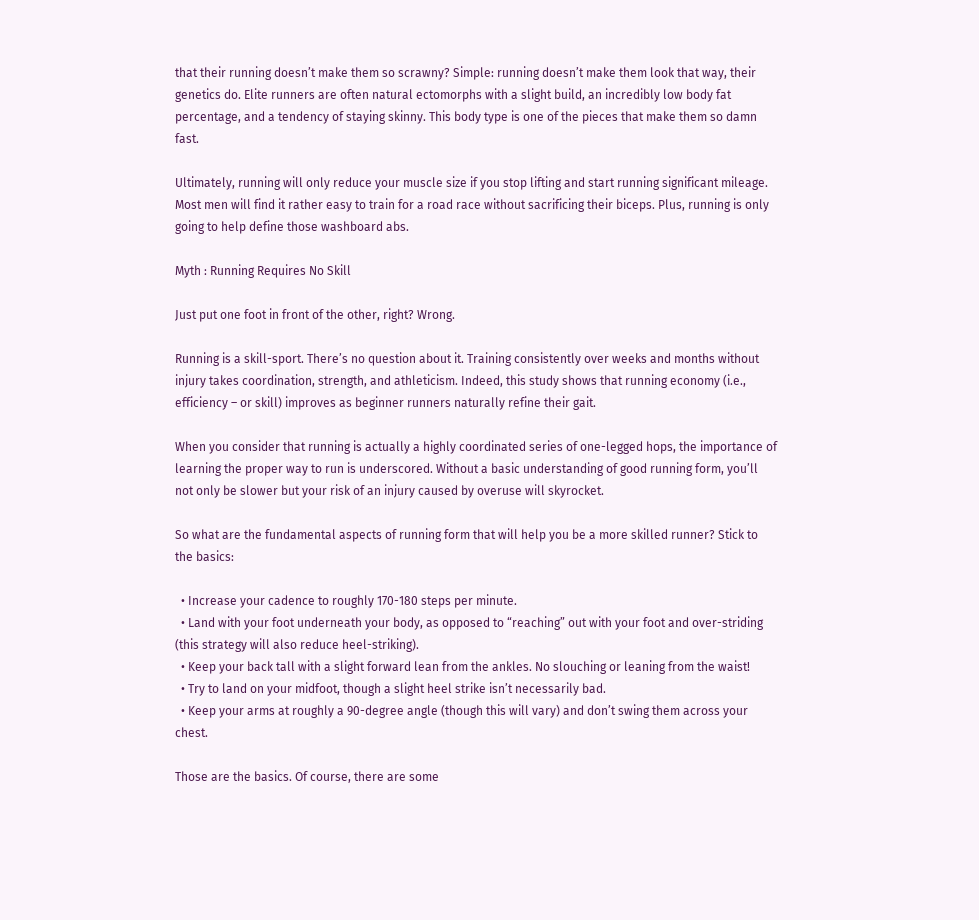that their running doesn’t make them so scrawny? Simple: running doesn’t make them look that way, their genetics do. Elite runners are often natural ectomorphs with a slight build, an incredibly low body fat percentage, and a tendency of staying skinny. This body type is one of the pieces that make them so damn fast.

Ultimately, running will only reduce your muscle size if you stop lifting and start running significant mileage. Most men will find it rather easy to train for a road race without sacrificing their biceps. Plus, running is only going to help define those washboard abs.

Myth : Running Requires No Skill

Just put one foot in front of the other, right? Wrong.

Running is a skill-sport. There’s no question about it. Training consistently over weeks and months without injury takes coordination, strength, and athleticism. Indeed, this study shows that running economy (i.e., efficiency – or skill) improves as beginner runners naturally refine their gait.

When you consider that running is actually a highly coordinated series of one-legged hops, the importance of learning the proper way to run is underscored. Without a basic understanding of good running form, you’ll not only be slower but your risk of an injury caused by overuse will skyrocket.

So what are the fundamental aspects of running form that will help you be a more skilled runner? Stick to the basics:

  • Increase your cadence to roughly 170-180 steps per minute.
  • Land with your foot underneath your body, as opposed to “reaching” out with your foot and over-striding (this strategy will also reduce heel-striking).
  • Keep your back tall with a slight forward lean from the ankles. No slouching or leaning from the waist!
  • Try to land on your midfoot, though a slight heel strike isn’t necessarily bad.
  • Keep your arms at roughly a 90-degree angle (though this will vary) and don’t swing them across your chest.

Those are the basics. Of course, there are some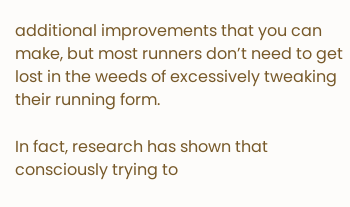additional improvements that you can make, but most runners don’t need to get lost in the weeds of excessively tweaking their running form.

In fact, research has shown that consciously trying to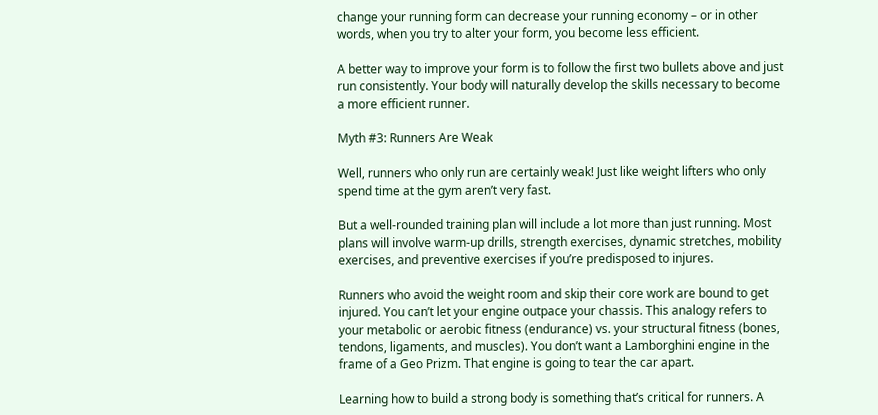change your running form can decrease your running economy – or in other words, when you try to alter your form, you become less efficient.

A better way to improve your form is to follow the first two bullets above and just run consistently. Your body will naturally develop the skills necessary to become a more efficient runner.

Myth #3: Runners Are Weak

Well, runners who only run are certainly weak! Just like weight lifters who only spend time at the gym aren’t very fast.

But a well-rounded training plan will include a lot more than just running. Most plans will involve warm-up drills, strength exercises, dynamic stretches, mobility exercises, and preventive exercises if you’re predisposed to injures.

Runners who avoid the weight room and skip their core work are bound to get injured. You can’t let your engine outpace your chassis. This analogy refers to your metabolic or aerobic fitness (endurance) vs. your structural fitness (bones, tendons, ligaments, and muscles). You don’t want a Lamborghini engine in the frame of a Geo Prizm. That engine is going to tear the car apart.

Learning how to build a strong body is something that’s critical for runners. A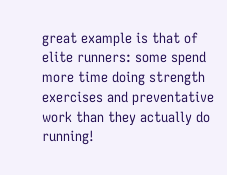great example is that of elite runners: some spend more time doing strength exercises and preventative work than they actually do running!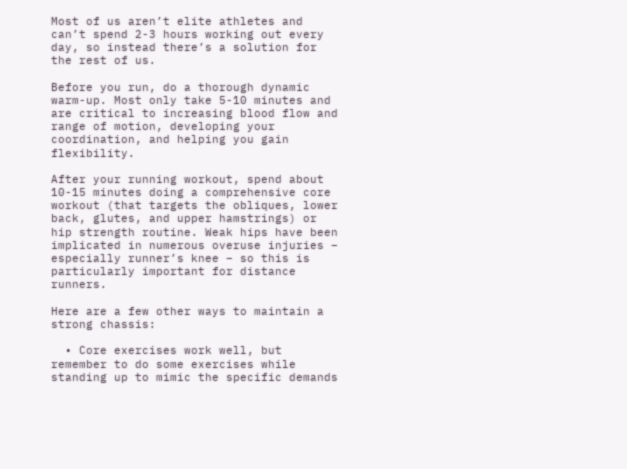Most of us aren’t elite athletes and can’t spend 2-3 hours working out every day, so instead there’s a solution for the rest of us.

Before you run, do a thorough dynamic warm-up. Most only take 5-10 minutes and are critical to increasing blood flow and range of motion, developing your coordination, and helping you gain flexibility.

After your running workout, spend about 10-15 minutes doing a comprehensive core workout (that targets the obliques, lower back, glutes, and upper hamstrings) or hip strength routine. Weak hips have been implicated in numerous overuse injuries – especially runner’s knee – so this is particularly important for distance runners.

Here are a few other ways to maintain a strong chassis:

  • Core exercises work well, but remember to do some exercises while standing up to mimic the specific demands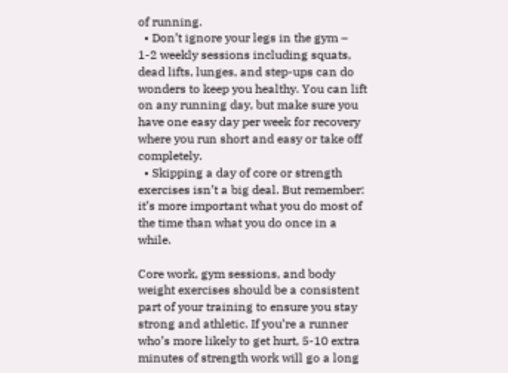of running.
  • Don’t ignore your legs in the gym – 1-2 weekly sessions including squats, dead lifts, lunges, and step-ups can do wonders to keep you healthy. You can lift on any running day, but make sure you have one easy day per week for recovery where you run short and easy or take off completely.
  • Skipping a day of core or strength exercises isn’t a big deal. But remember: it’s more important what you do most of the time than what you do once in a while.

Core work, gym sessions, and body weight exercises should be a consistent part of your training to ensure you stay strong and athletic. If you’re a runner who’s more likely to get hurt, 5-10 extra minutes of strength work will go a long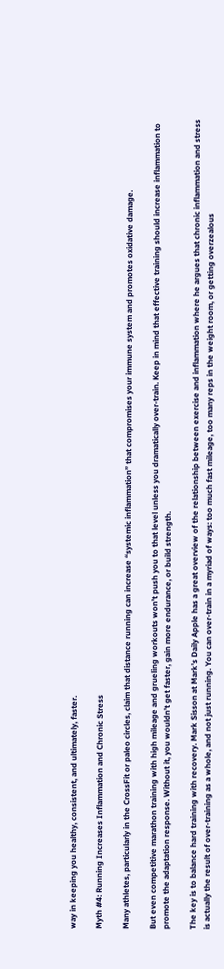way in keeping you healthy, consistent, and ultimately, faster.

Myth #4: Running Increases Inflammation and Chronic Stress

Many athletes, particularly in the CrossFit or paleo circles, claim that distance running can increase “systemic inflammation” that compromises your immune system and promotes oxidative damage.

But even competitive marathon training with high mileage and grueling workouts won’t push you to that level unless you dramatically over-train. Keep in mind that effective training should increase inflammation to promote the adaptation response. Without it, you wouldn’t get faster, gain more endurance, or build strength.

The key is to balance hard training with recovery. Mark Sisson at Mark’s Daily Apple has a great overview of the relationship between exercise and inflammation where he argues that chronic inflammation and stress is actually the result of over-training as a whole, and not just running. You can over-train in a myriad of ways: too much fast mileage, too many reps in the weight room, or getting overzealous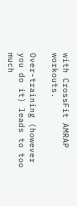with CrossFit AMRAP workouts.

Over-training (however you do it) leads to too much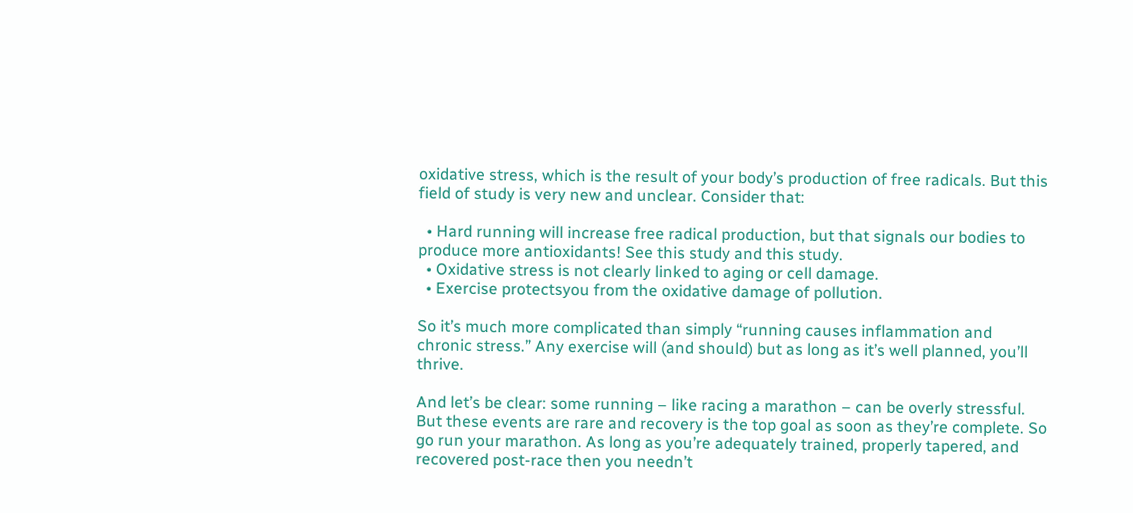oxidative stress, which is the result of your body’s production of free radicals. But this field of study is very new and unclear. Consider that:

  • Hard running will increase free radical production, but that signals our bodies to produce more antioxidants! See this study and this study.
  • Oxidative stress is not clearly linked to aging or cell damage.
  • Exercise protectsyou from the oxidative damage of pollution.

So it’s much more complicated than simply “running causes inflammation and chronic stress.” Any exercise will (and should) but as long as it’s well planned, you’ll thrive.

And let’s be clear: some running – like racing a marathon – can be overly stressful. But these events are rare and recovery is the top goal as soon as they’re complete. So go run your marathon. As long as you’re adequately trained, properly tapered, and recovered post-race then you needn’t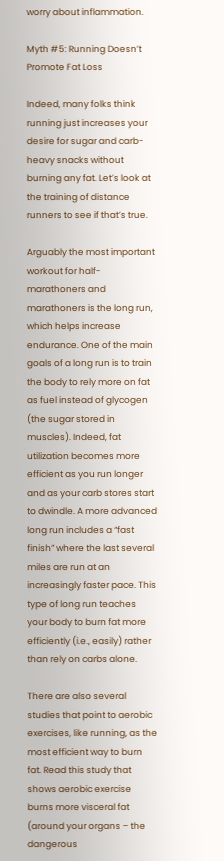worry about inflammation.

Myth #5: Running Doesn’t Promote Fat Loss

Indeed, many folks think running just increases your desire for sugar and carb-heavy snacks without burning any fat. Let’s look at the training of distance runners to see if that’s true.

Arguably the most important workout for half-marathoners and marathoners is the long run, which helps increase endurance. One of the main goals of a long run is to train the body to rely more on fat as fuel instead of glycogen (the sugar stored in muscles). Indeed, fat utilization becomes more efficient as you run longer and as your carb stores start to dwindle. A more advanced long run includes a “fast finish” where the last several miles are run at an increasingly faster pace. This type of long run teaches your body to burn fat more efficiently (i.e., easily) rather than rely on carbs alone.

There are also several studies that point to aerobic exercises, like running, as the most efficient way to burn fat. Read this study that shows aerobic exercise burns more visceral fat (around your organs – the dangerous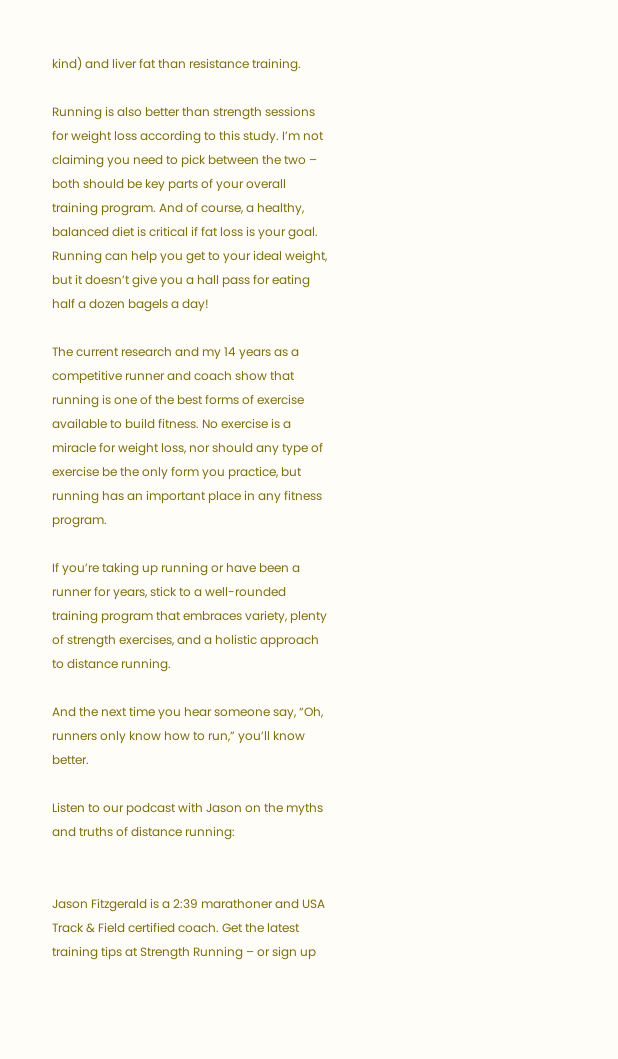kind) and liver fat than resistance training.

Running is also better than strength sessions for weight loss according to this study. I’m not claiming you need to pick between the two – both should be key parts of your overall training program. And of course, a healthy, balanced diet is critical if fat loss is your goal. Running can help you get to your ideal weight, but it doesn’t give you a hall pass for eating half a dozen bagels a day!

The current research and my 14 years as a competitive runner and coach show that running is one of the best forms of exercise available to build fitness. No exercise is a miracle for weight loss, nor should any type of exercise be the only form you practice, but running has an important place in any fitness program.

If you’re taking up running or have been a runner for years, stick to a well-rounded training program that embraces variety, plenty of strength exercises, and a holistic approach to distance running.

And the next time you hear someone say, “Oh, runners only know how to run,” you’ll know better.

Listen to our podcast with Jason on the myths and truths of distance running:


Jason Fitzgerald is a 2:39 marathoner and USA Track & Field certified coach. Get the latest training tips at Strength Running – or sign up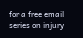for a free email series on injury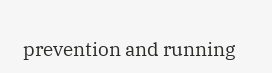prevention and running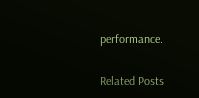performance.

Related Posts